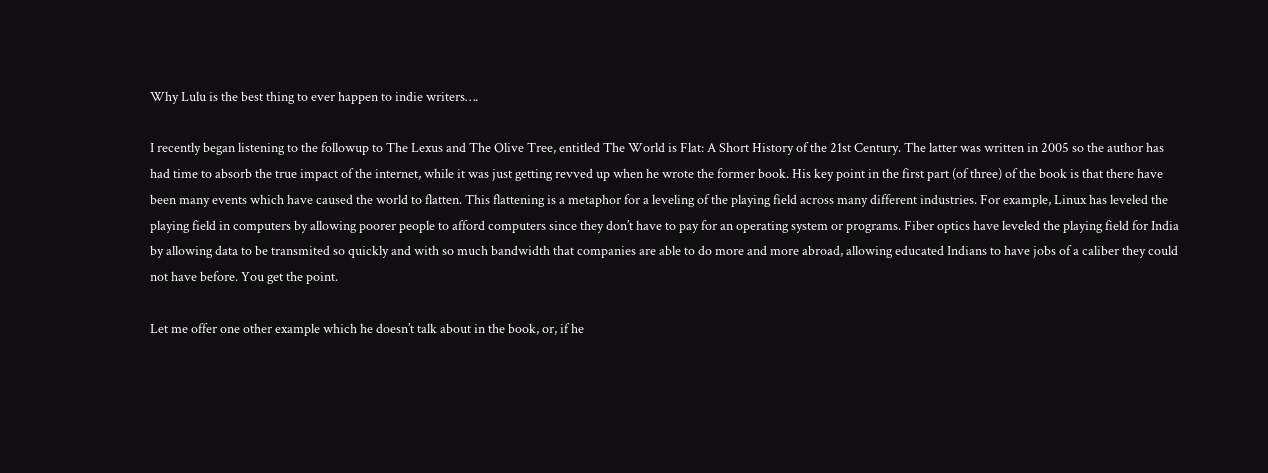Why Lulu is the best thing to ever happen to indie writers….

I recently began listening to the followup to The Lexus and The Olive Tree, entitled The World is Flat: A Short History of the 21st Century. The latter was written in 2005 so the author has had time to absorb the true impact of the internet, while it was just getting revved up when he wrote the former book. His key point in the first part (of three) of the book is that there have been many events which have caused the world to flatten. This flattening is a metaphor for a leveling of the playing field across many different industries. For example, Linux has leveled the playing field in computers by allowing poorer people to afford computers since they don’t have to pay for an operating system or programs. Fiber optics have leveled the playing field for India by allowing data to be transmited so quickly and with so much bandwidth that companies are able to do more and more abroad, allowing educated Indians to have jobs of a caliber they could not have before. You get the point.

Let me offer one other example which he doesn’t talk about in the book, or, if he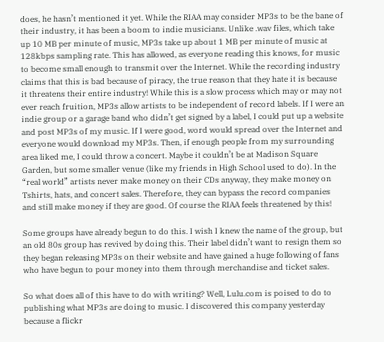does, he hasn’t mentioned it yet. While the RIAA may consider MP3s to be the bane of their industry, it has been a boom to indie musicians. Unlike .wav files, which take up 10 MB per minute of music, MP3s take up about 1 MB per minute of music at 128kbps sampling rate. This has allowed, as everyone reading this knows, for music to become small enough to transmit over the Internet. While the recording industry claims that this is bad because of piracy, the true reason that they hate it is because it threatens their entire industry! While this is a slow process which may or may not ever reach fruition, MP3s allow artists to be independent of record labels. If I were an indie group or a garage band who didn’t get signed by a label, I could put up a website and post MP3s of my music. If I were good, word would spread over the Internet and everyone would download my MP3s. Then, if enough people from my surrounding area liked me, I could throw a concert. Maybe it couldn’t be at Madison Square Garden, but some smaller venue (like my friends in High School used to do). In the “real world” artists never make money on their CDs anyway, they make money on Tshirts, hats, and concert sales. Therefore, they can bypass the record companies and still make money if they are good. Of course the RIAA feels threatened by this!

Some groups have already begun to do this. I wish I knew the name of the group, but an old 80s group has revived by doing this. Their label didn’t want to resign them so they began releasing MP3s on their website and have gained a huge following of fans who have begun to pour money into them through merchandise and ticket sales.

So what does all of this have to do with writing? Well, Lulu.com is poised to do to publishing what MP3s are doing to music. I discovered this company yesterday because a flickr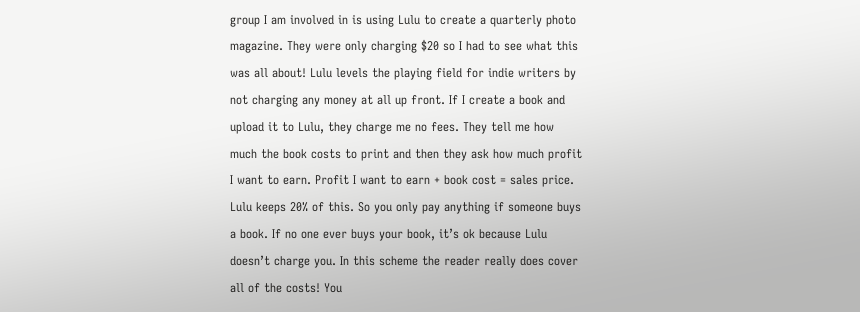group I am involved in is using Lulu to create a quarterly photo magazine. They were only charging $20 so I had to see what this was all about! Lulu levels the playing field for indie writers by not charging any money at all up front. If I create a book and upload it to Lulu, they charge me no fees. They tell me how much the book costs to print and then they ask how much profit I want to earn. Profit I want to earn + book cost = sales price. Lulu keeps 20% of this. So you only pay anything if someone buys a book. If no one ever buys your book, it’s ok because Lulu doesn’t charge you. In this scheme the reader really does cover all of the costs! You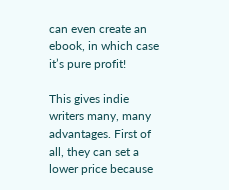can even create an ebook, in which case it’s pure profit!

This gives indie writers many, many advantages. First of all, they can set a lower price because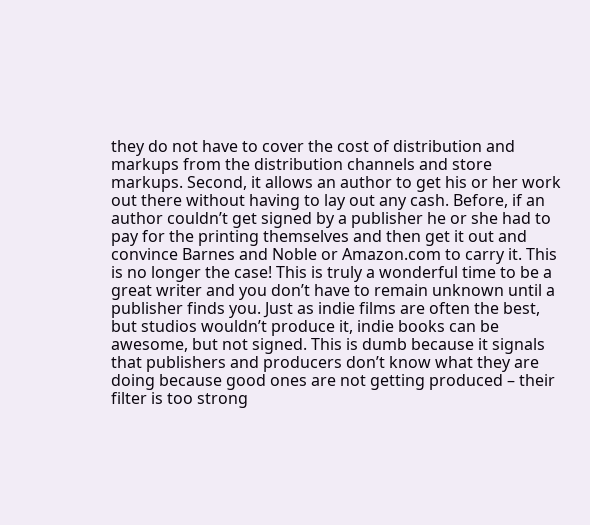they do not have to cover the cost of distribution and markups from the distribution channels and store markups. Second, it allows an author to get his or her work out there without having to lay out any cash. Before, if an author couldn’t get signed by a publisher he or she had to pay for the printing themselves and then get it out and convince Barnes and Noble or Amazon.com to carry it. This is no longer the case! This is truly a wonderful time to be a great writer and you don’t have to remain unknown until a publisher finds you. Just as indie films are often the best, but studios wouldn’t produce it, indie books can be awesome, but not signed. This is dumb because it signals that publishers and producers don’t know what they are doing because good ones are not getting produced – their filter is too strong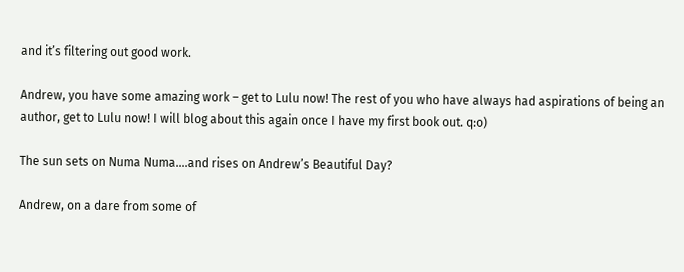and it’s filtering out good work.

Andrew, you have some amazing work – get to Lulu now! The rest of you who have always had aspirations of being an author, get to Lulu now! I will blog about this again once I have my first book out. q:o)

The sun sets on Numa Numa….and rises on Andrew’s Beautiful Day?

Andrew, on a dare from some of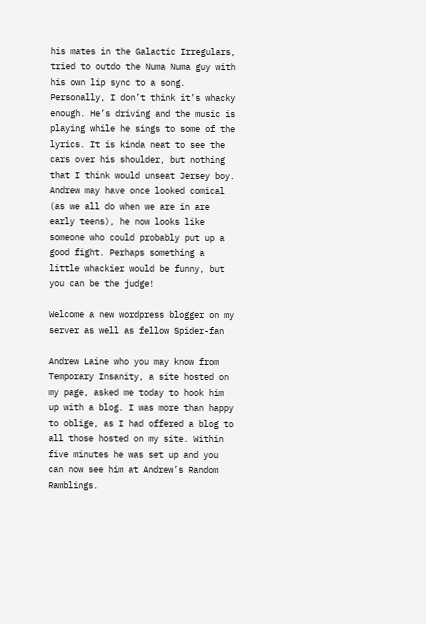his mates in the Galactic Irregulars, tried to outdo the Numa Numa guy with his own lip sync to a song. Personally, I don’t think it’s whacky enough. He’s driving and the music is playing while he sings to some of the lyrics. It is kinda neat to see the cars over his shoulder, but nothing that I think would unseat Jersey boy. Andrew may have once looked comical (as we all do when we are in are early teens), he now looks like someone who could probably put up a good fight. Perhaps something a little whackier would be funny, but you can be the judge!

Welcome a new wordpress blogger on my server as well as fellow Spider-fan

Andrew Laine who you may know from Temporary Insanity, a site hosted on my page, asked me today to hook him up with a blog. I was more than happy to oblige, as I had offered a blog to all those hosted on my site. Within five minutes he was set up and you can now see him at Andrew’s Random Ramblings.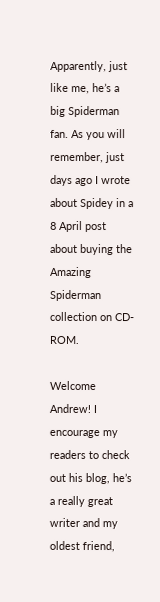Apparently, just like me, he’s a big Spiderman fan. As you will remember, just days ago I wrote about Spidey in a 8 April post about buying the Amazing Spiderman collection on CD-ROM.

Welcome Andrew! I encourage my readers to check out his blog, he’s a really great writer and my oldest friend,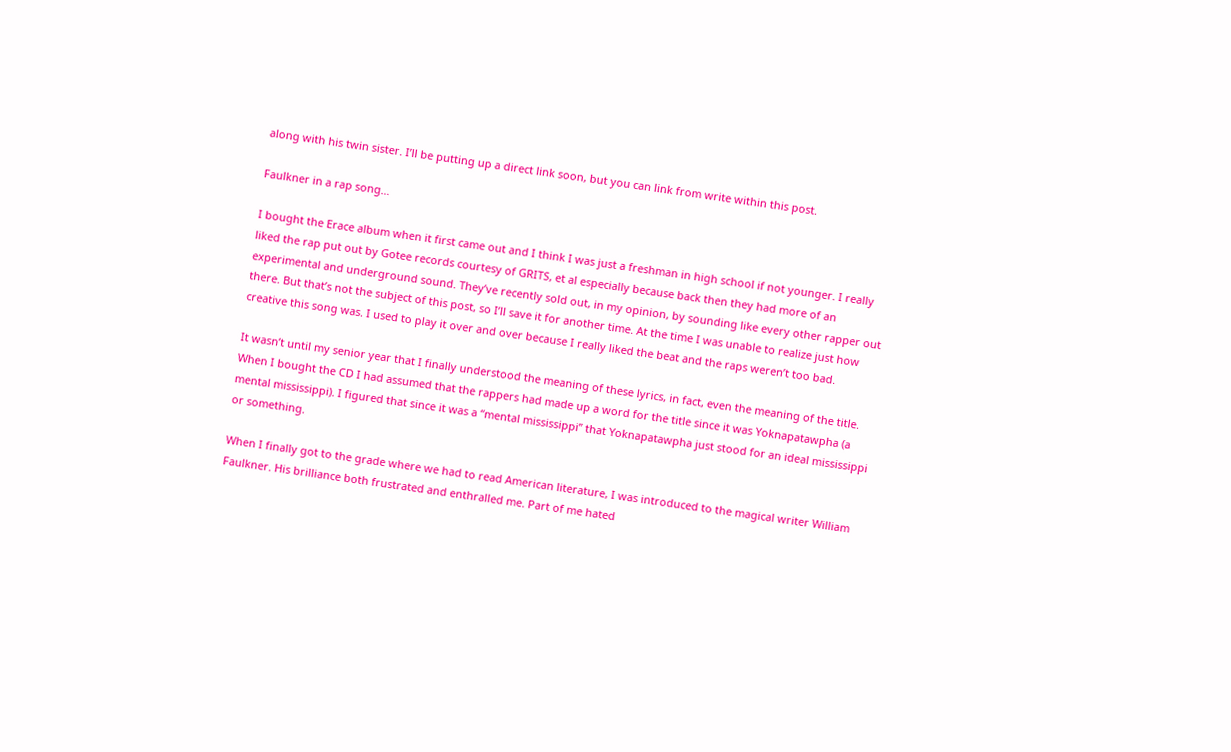along with his twin sister. I’ll be putting up a direct link soon, but you can link from write within this post.

Faulkner in a rap song…

I bought the Erace album when it first came out and I think I was just a freshman in high school if not younger. I really liked the rap put out by Gotee records courtesy of GRITS, et al especially because back then they had more of an experimental and underground sound. They’ve recently sold out, in my opinion, by sounding like every other rapper out there. But that’s not the subject of this post, so I’ll save it for another time. At the time I was unable to realize just how creative this song was. I used to play it over and over because I really liked the beat and the raps weren’t too bad.

It wasn’t until my senior year that I finally understood the meaning of these lyrics, in fact, even the meaning of the title. When I bought the CD I had assumed that the rappers had made up a word for the title since it was Yoknapatawpha (a mental mississippi). I figured that since it was a “mental mississippi” that Yoknapatawpha just stood for an ideal mississippi or something.

When I finally got to the grade where we had to read American literature, I was introduced to the magical writer William Faulkner. His brilliance both frustrated and enthralled me. Part of me hated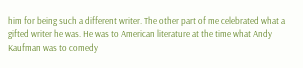him for being such a different writer. The other part of me celebrated what a gifted writer he was. He was to American literature at the time what Andy Kaufman was to comedy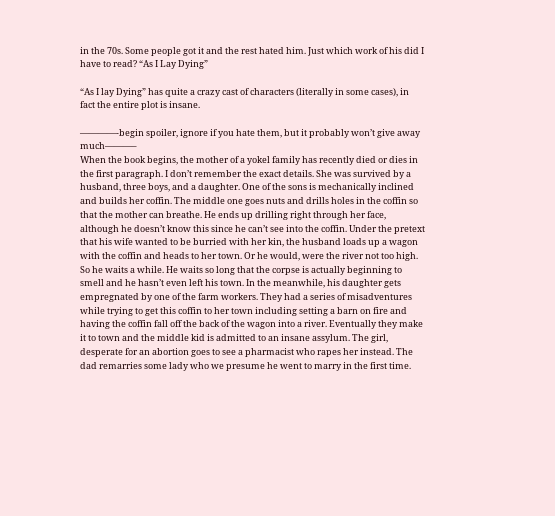in the 70s. Some people got it and the rest hated him. Just which work of his did I have to read? “As I Lay Dying”

“As I lay Dying” has quite a crazy cast of characters (literally in some cases), in fact the entire plot is insane.

————-begin spoiler, ignore if you hate them, but it probably won’t give away much———–
When the book begins, the mother of a yokel family has recently died or dies in the first paragraph. I don’t remember the exact details. She was survived by a husband, three boys, and a daughter. One of the sons is mechanically inclined and builds her coffin. The middle one goes nuts and drills holes in the coffin so that the mother can breathe. He ends up drilling right through her face, although he doesn’t know this since he can’t see into the coffin. Under the pretext that his wife wanted to be burried with her kin, the husband loads up a wagon with the coffin and heads to her town. Or he would, were the river not too high. So he waits a while. He waits so long that the corpse is actually beginning to smell and he hasn’t even left his town. In the meanwhile, his daughter gets empregnated by one of the farm workers. They had a series of misadventures while trying to get this coffin to her town including setting a barn on fire and having the coffin fall off the back of the wagon into a river. Eventually they make it to town and the middle kid is admitted to an insane assylum. The girl, desperate for an abortion goes to see a pharmacist who rapes her instead. The dad remarries some lady who we presume he went to marry in the first time.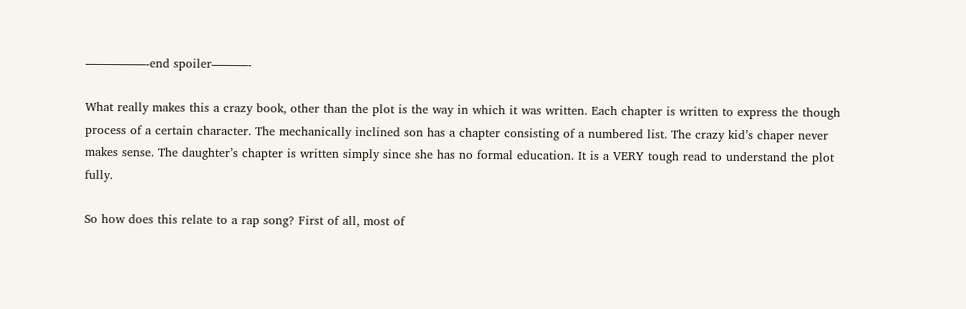—————-end spoiler———-

What really makes this a crazy book, other than the plot is the way in which it was written. Each chapter is written to express the though process of a certain character. The mechanically inclined son has a chapter consisting of a numbered list. The crazy kid’s chaper never makes sense. The daughter’s chapter is written simply since she has no formal education. It is a VERY tough read to understand the plot fully.

So how does this relate to a rap song? First of all, most of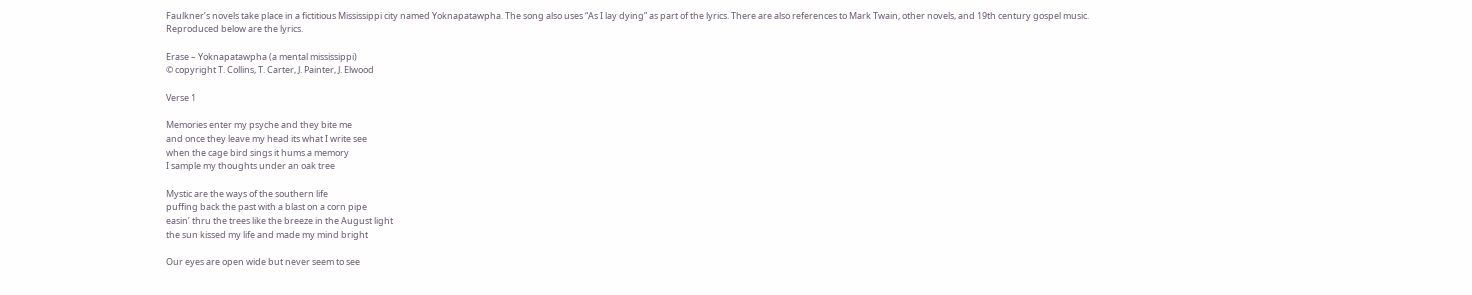Faulkner’s novels take place in a fictitious Mississippi city named Yoknapatawpha. The song also uses “As I lay dying” as part of the lyrics. There are also references to Mark Twain, other novels, and 19th century gospel music. Reproduced below are the lyrics.

Erase – Yoknapatawpha (a mental mississippi)
© copyright T. Collins, T. Carter, J. Painter, J. Elwood

Verse 1

Memories enter my psyche and they bite me
and once they leave my head its what I write see
when the cage bird sings it hums a memory
I sample my thoughts under an oak tree

Mystic are the ways of the southern life
puffing back the past with a blast on a corn pipe
easin’ thru the trees like the breeze in the August light
the sun kissed my life and made my mind bright

Our eyes are open wide but never seem to see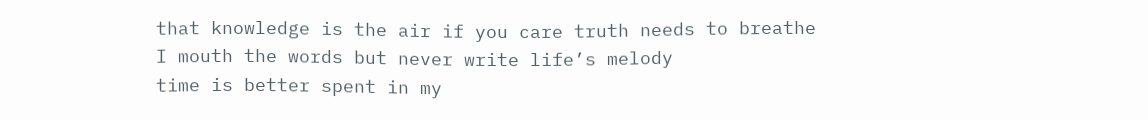that knowledge is the air if you care truth needs to breathe
I mouth the words but never write life’s melody
time is better spent in my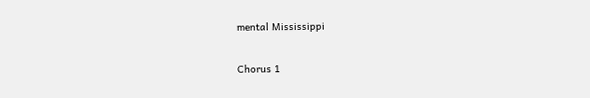mental Mississippi

Chorus 1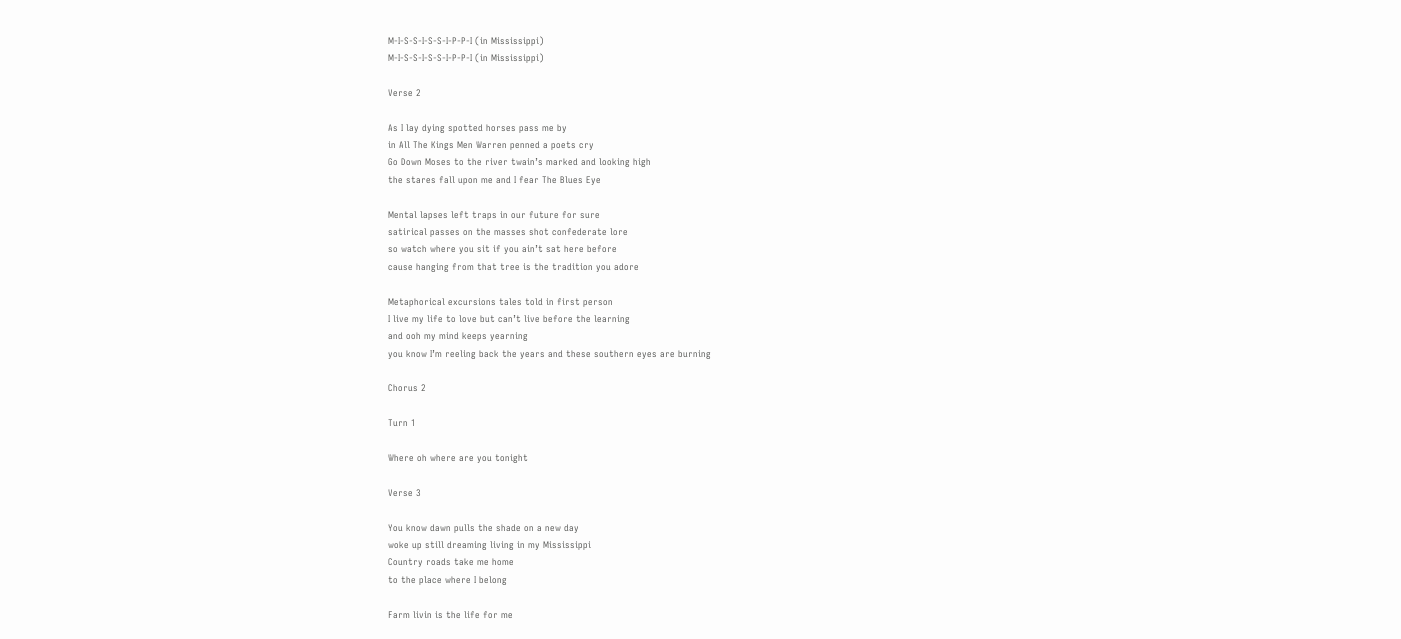M-I-S-S-I-S-S-I-P-P-I (in Mississippi)
M-I-S-S-I-S-S-I-P-P-I (in Mississippi)

Verse 2

As I lay dying spotted horses pass me by
in All The Kings Men Warren penned a poets cry
Go Down Moses to the river twain’s marked and looking high
the stares fall upon me and I fear The Blues Eye

Mental lapses left traps in our future for sure
satirical passes on the masses shot confederate lore
so watch where you sit if you ain’t sat here before
cause hanging from that tree is the tradition you adore

Metaphorical excursions tales told in first person
I live my life to love but can’t live before the learning
and ooh my mind keeps yearning
you know I’m reeling back the years and these southern eyes are burning

Chorus 2

Turn 1

Where oh where are you tonight

Verse 3

You know dawn pulls the shade on a new day
woke up still dreaming living in my Mississippi
Country roads take me home
to the place where I belong

Farm livin is the life for me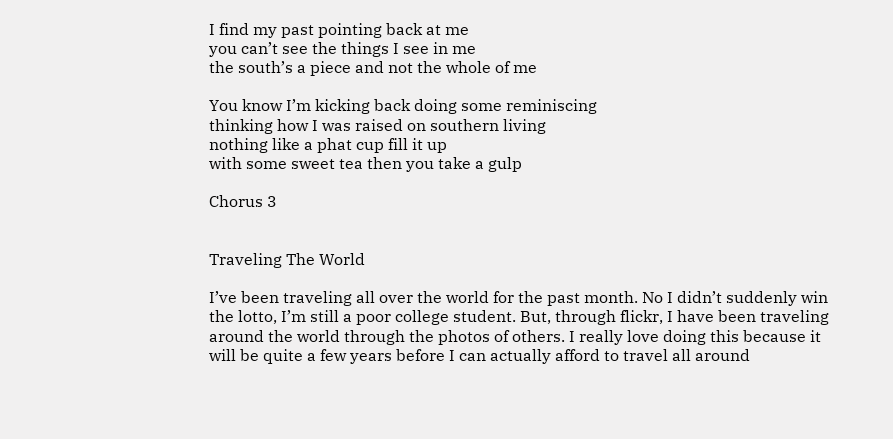I find my past pointing back at me
you can’t see the things I see in me
the south’s a piece and not the whole of me

You know I’m kicking back doing some reminiscing
thinking how I was raised on southern living
nothing like a phat cup fill it up
with some sweet tea then you take a gulp

Chorus 3


Traveling The World

I’ve been traveling all over the world for the past month. No I didn’t suddenly win the lotto, I’m still a poor college student. But, through flickr, I have been traveling around the world through the photos of others. I really love doing this because it will be quite a few years before I can actually afford to travel all around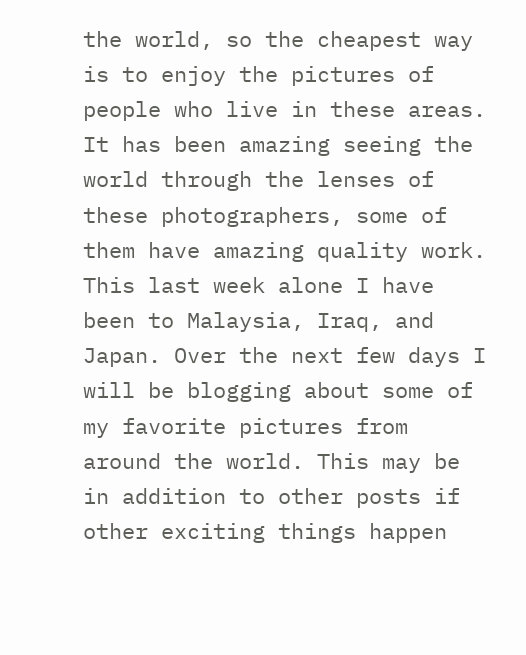the world, so the cheapest way is to enjoy the pictures of people who live in these areas. It has been amazing seeing the world through the lenses of these photographers, some of them have amazing quality work. This last week alone I have been to Malaysia, Iraq, and Japan. Over the next few days I will be blogging about some of my favorite pictures from around the world. This may be in addition to other posts if other exciting things happen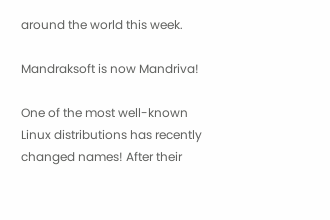around the world this week.

Mandraksoft is now Mandriva!

One of the most well-known Linux distributions has recently changed names! After their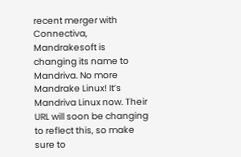recent merger with Connectiva, Mandrakesoft is changing its name to Mandriva. No more Mandrake Linux! It’s Mandriva Linux now. Their URL will soon be changing to reflect this, so make sure to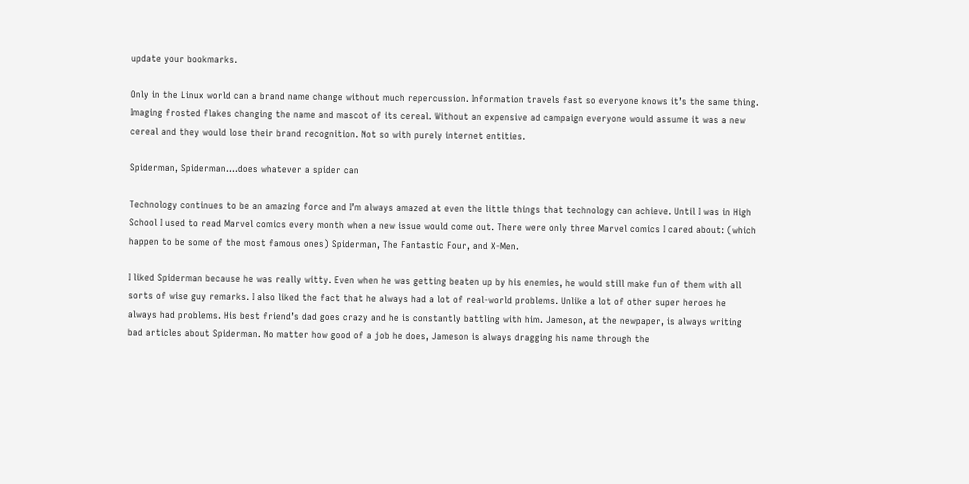update your bookmarks.

Only in the Linux world can a brand name change without much repercussion. Information travels fast so everyone knows it’s the same thing. Imaging frosted flakes changing the name and mascot of its cereal. Without an expensive ad campaign everyone would assume it was a new cereal and they would lose their brand recognition. Not so with purely internet entities.

Spiderman, Spiderman….does whatever a spider can

Technology continues to be an amazing force and I’m always amazed at even the little things that technology can achieve. Until I was in High School I used to read Marvel comics every month when a new issue would come out. There were only three Marvel comics I cared about: (which happen to be some of the most famous ones) Spiderman, The Fantastic Four, and X-Men.

I liked Spiderman because he was really witty. Even when he was getting beaten up by his enemies, he would still make fun of them with all sorts of wise guy remarks. I also liked the fact that he always had a lot of real-world problems. Unlike a lot of other super heroes he always had problems. His best friend’s dad goes crazy and he is constantly battling with him. Jameson, at the newpaper, is always writing bad articles about Spiderman. No matter how good of a job he does, Jameson is always dragging his name through the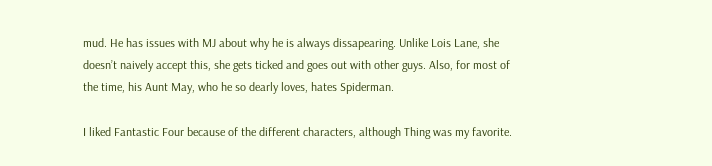mud. He has issues with MJ about why he is always dissapearing. Unlike Lois Lane, she doesn’t naively accept this, she gets ticked and goes out with other guys. Also, for most of the time, his Aunt May, who he so dearly loves, hates Spiderman.

I liked Fantastic Four because of the different characters, although Thing was my favorite.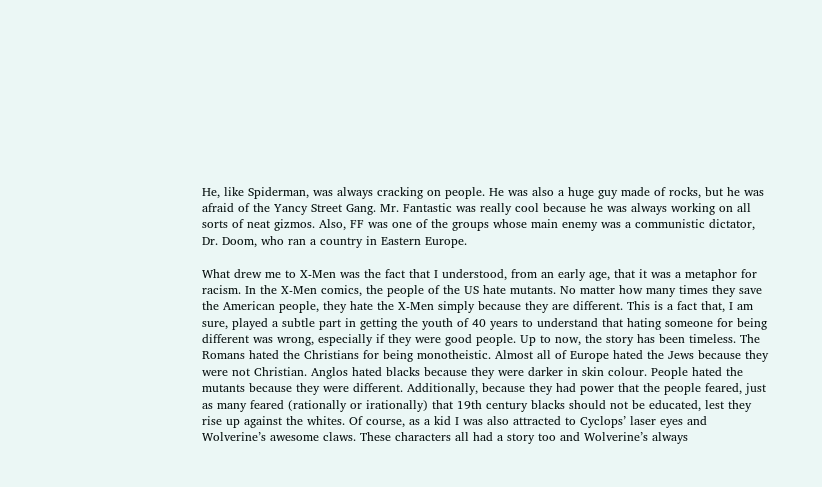He, like Spiderman, was always cracking on people. He was also a huge guy made of rocks, but he was afraid of the Yancy Street Gang. Mr. Fantastic was really cool because he was always working on all sorts of neat gizmos. Also, FF was one of the groups whose main enemy was a communistic dictator, Dr. Doom, who ran a country in Eastern Europe.

What drew me to X-Men was the fact that I understood, from an early age, that it was a metaphor for racism. In the X-Men comics, the people of the US hate mutants. No matter how many times they save the American people, they hate the X-Men simply because they are different. This is a fact that, I am sure, played a subtle part in getting the youth of 40 years to understand that hating someone for being different was wrong, especially if they were good people. Up to now, the story has been timeless. The Romans hated the Christians for being monotheistic. Almost all of Europe hated the Jews because they were not Christian. Anglos hated blacks because they were darker in skin colour. People hated the mutants because they were different. Additionally, because they had power that the people feared, just as many feared (rationally or irationally) that 19th century blacks should not be educated, lest they rise up against the whites. Of course, as a kid I was also attracted to Cyclops’ laser eyes and Wolverine’s awesome claws. These characters all had a story too and Wolverine’s always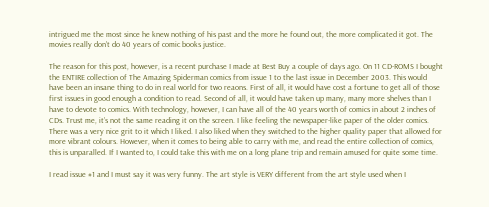intrigued me the most since he knew nothing of his past and the more he found out, the more complicated it got. The movies really don’t do 40 years of comic books justice.

The reason for this post, however, is a recent purchase I made at Best Buy a couple of days ago. On 11 CD-ROMS I bought the ENTIRE collection of The Amazing Spiderman comics from issue 1 to the last issue in December 2003. This would have been an insane thing to do in real world for two reaons. First of all, it would have cost a fortune to get all of those first issues in good enough a condition to read. Second of all, it would have taken up many, many more shelves than I have to devote to comics. With technology, however, I can have all of the 40 years worth of comics in about 2 inches of CDs. Trust me, it’s not the same reading it on the screen. I like feeling the newspaper-like paper of the older comics. There was a very nice grit to it which I liked. I also liked when they switched to the higher quality paper that allowed for more vibrant colours. However, when it comes to being able to carry with me, and read the entire collection of comics, this is unparalled. If I wanted to, I could take this with me on a long plane trip and remain amused for quite some time.

I read issue #1 and I must say it was very funny. The art style is VERY different from the art style used when I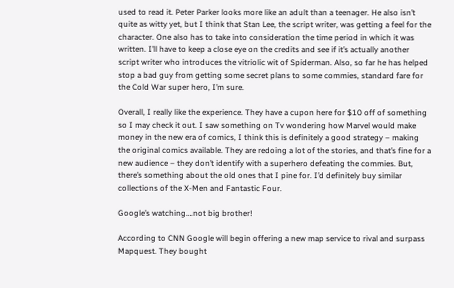used to read it. Peter Parker looks more like an adult than a teenager. He also isn’t quite as witty yet, but I think that Stan Lee, the script writer, was getting a feel for the character. One also has to take into consideration the time period in which it was written. I’ll have to keep a close eye on the credits and see if it’s actually another script writer who introduces the vitriolic wit of Spiderman. Also, so far he has helped stop a bad guy from getting some secret plans to some commies, standard fare for the Cold War super hero, I’m sure.

Overall, I really like the experience. They have a cupon here for $10 off of something so I may check it out. I saw something on Tv wondering how Marvel would make money in the new era of comics, I think this is definitely a good strategy – making the original comics available. They are redoing a lot of the stories, and that’s fine for a new audience – they don’t identify with a superhero defeating the commies. But, there’s something about the old ones that I pine for. I’d definitely buy similar collections of the X-Men and Fantastic Four.

Google’s watching….not big brother!

According to CNN Google will begin offering a new map service to rival and surpass Mapquest. They bought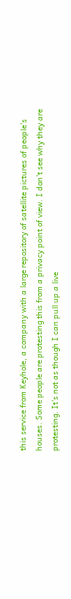this service from Keyhole, a company with a large repository of satellite pictures of people’s houses. Some people are protesting this from a privacy point of view. I don’t see why they are protesting. It’s not as though I can pull up a live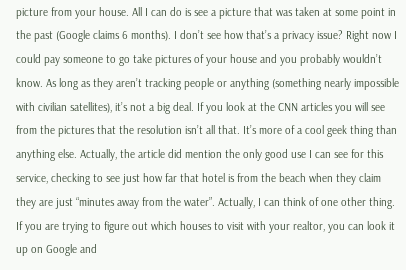picture from your house. All I can do is see a picture that was taken at some point in the past (Google claims 6 months). I don’t see how that’s a privacy issue? Right now I could pay someone to go take pictures of your house and you probably wouldn’t know. As long as they aren’t tracking people or anything (something nearly impossible with civilian satellites), it’s not a big deal. If you look at the CNN articles you will see from the pictures that the resolution isn’t all that. It’s more of a cool geek thing than anything else. Actually, the article did mention the only good use I can see for this service, checking to see just how far that hotel is from the beach when they claim they are just “minutes away from the water”. Actually, I can think of one other thing. If you are trying to figure out which houses to visit with your realtor, you can look it up on Google and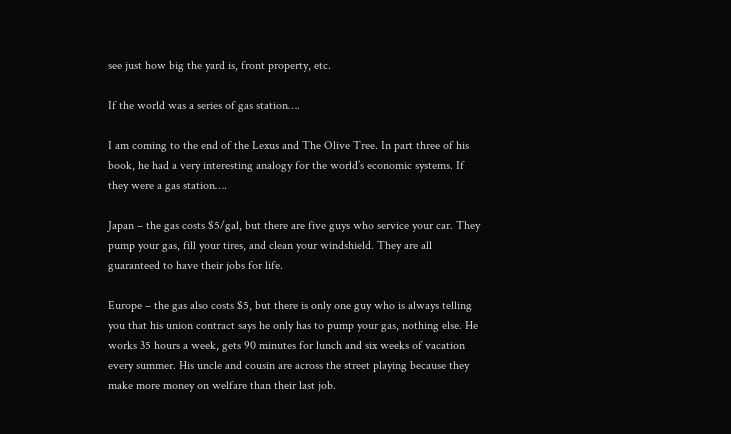see just how big the yard is, front property, etc.

If the world was a series of gas station….

I am coming to the end of the Lexus and The Olive Tree. In part three of his book, he had a very interesting analogy for the world’s economic systems. If they were a gas station….

Japan – the gas costs $5/gal, but there are five guys who service your car. They pump your gas, fill your tires, and clean your windshield. They are all guaranteed to have their jobs for life.

Europe – the gas also costs $5, but there is only one guy who is always telling you that his union contract says he only has to pump your gas, nothing else. He works 35 hours a week, gets 90 minutes for lunch and six weeks of vacation every summer. His uncle and cousin are across the street playing because they make more money on welfare than their last job.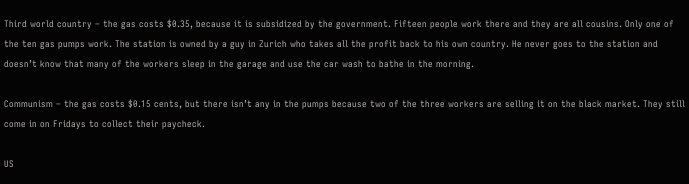Third world country – the gas costs $0.35, because it is subsidized by the government. Fifteen people work there and they are all cousins. Only one of the ten gas pumps work. The station is owned by a guy in Zurich who takes all the profit back to his own country. He never goes to the station and doesn’t know that many of the workers sleep in the garage and use the car wash to bathe in the morning.

Communism – the gas costs $0.15 cents, but there isn’t any in the pumps because two of the three workers are selling it on the black market. They still come in on Fridays to collect their paycheck.

US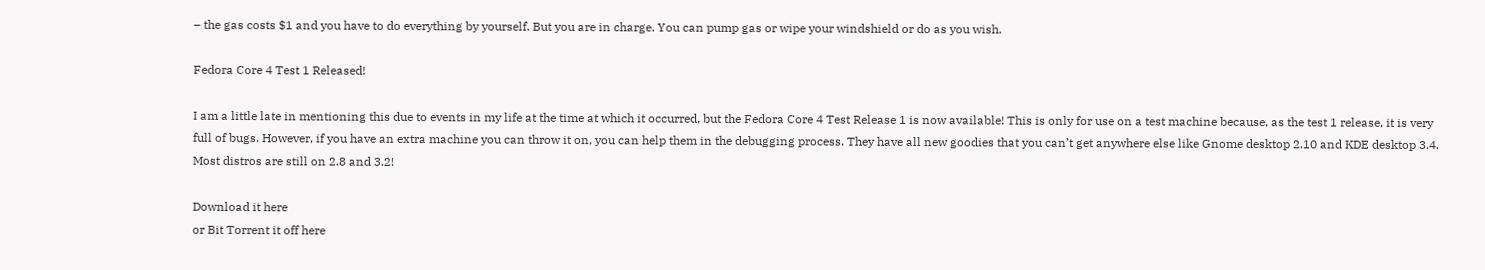– the gas costs $1 and you have to do everything by yourself. But you are in charge. You can pump gas or wipe your windshield or do as you wish.

Fedora Core 4 Test 1 Released!

I am a little late in mentioning this due to events in my life at the time at which it occurred, but the Fedora Core 4 Test Release 1 is now available! This is only for use on a test machine because, as the test 1 release, it is very full of bugs. However, if you have an extra machine you can throw it on, you can help them in the debugging process. They have all new goodies that you can’t get anywhere else like Gnome desktop 2.10 and KDE desktop 3.4. Most distros are still on 2.8 and 3.2!

Download it here
or Bit Torrent it off here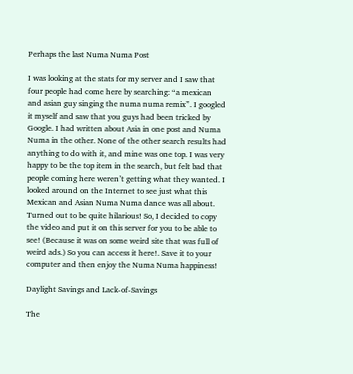Perhaps the last Numa Numa Post

I was looking at the stats for my server and I saw that four people had come here by searching: “a mexican and asian guy singing the numa numa remix”. I googled it myself and saw that you guys had been tricked by Google. I had written about Asia in one post and Numa Numa in the other. None of the other search results had anything to do with it, and mine was one top. I was very happy to be the top item in the search, but felt bad that people coming here weren’t getting what they wanted. I looked around on the Internet to see just what this Mexican and Asian Numa Numa dance was all about. Turned out to be quite hilarious! So, I decided to copy the video and put it on this server for you to be able to see! (Because it was on some weird site that was full of weird ads.) So you can access it here!. Save it to your computer and then enjoy the Numa Numa happiness!

Daylight Savings and Lack-of-Savings

The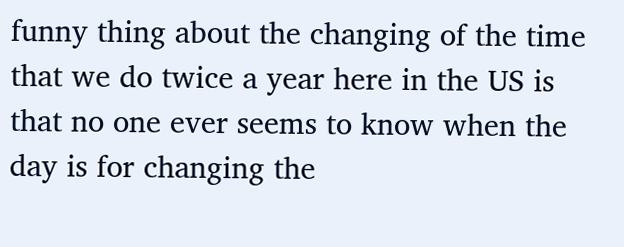funny thing about the changing of the time that we do twice a year here in the US is that no one ever seems to know when the day is for changing the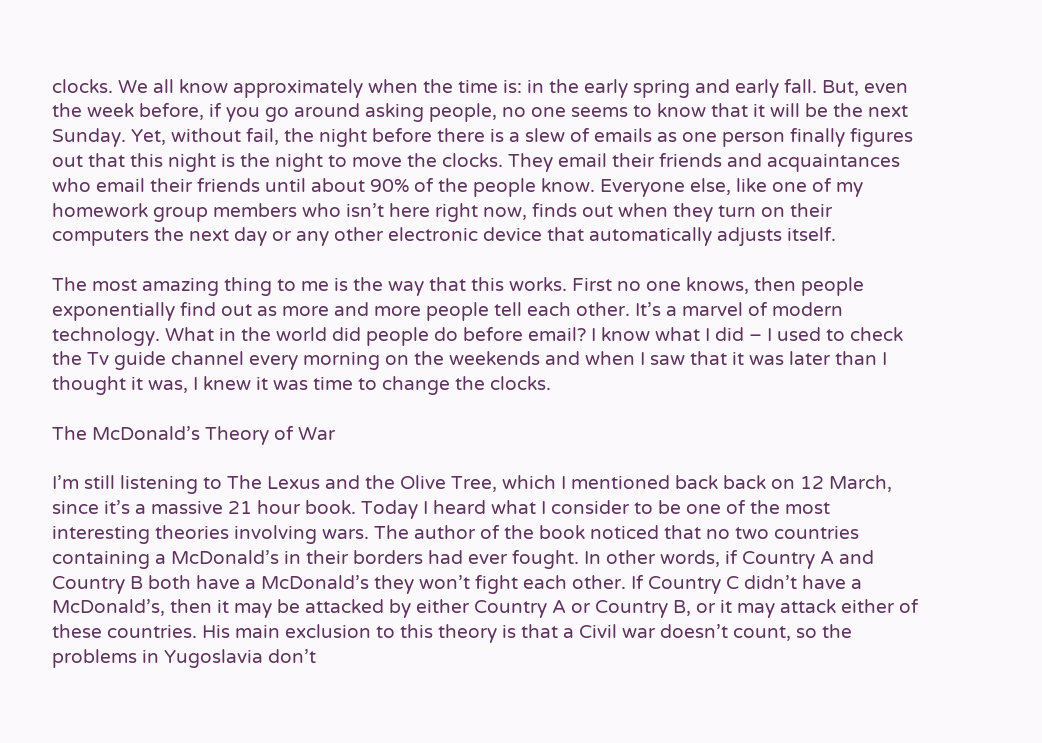clocks. We all know approximately when the time is: in the early spring and early fall. But, even the week before, if you go around asking people, no one seems to know that it will be the next Sunday. Yet, without fail, the night before there is a slew of emails as one person finally figures out that this night is the night to move the clocks. They email their friends and acquaintances who email their friends until about 90% of the people know. Everyone else, like one of my homework group members who isn’t here right now, finds out when they turn on their computers the next day or any other electronic device that automatically adjusts itself.

The most amazing thing to me is the way that this works. First no one knows, then people exponentially find out as more and more people tell each other. It’s a marvel of modern technology. What in the world did people do before email? I know what I did – I used to check the Tv guide channel every morning on the weekends and when I saw that it was later than I thought it was, I knew it was time to change the clocks.

The McDonald’s Theory of War

I’m still listening to The Lexus and the Olive Tree, which I mentioned back back on 12 March, since it’s a massive 21 hour book. Today I heard what I consider to be one of the most interesting theories involving wars. The author of the book noticed that no two countries containing a McDonald’s in their borders had ever fought. In other words, if Country A and Country B both have a McDonald’s they won’t fight each other. If Country C didn’t have a McDonald’s, then it may be attacked by either Country A or Country B, or it may attack either of these countries. His main exclusion to this theory is that a Civil war doesn’t count, so the problems in Yugoslavia don’t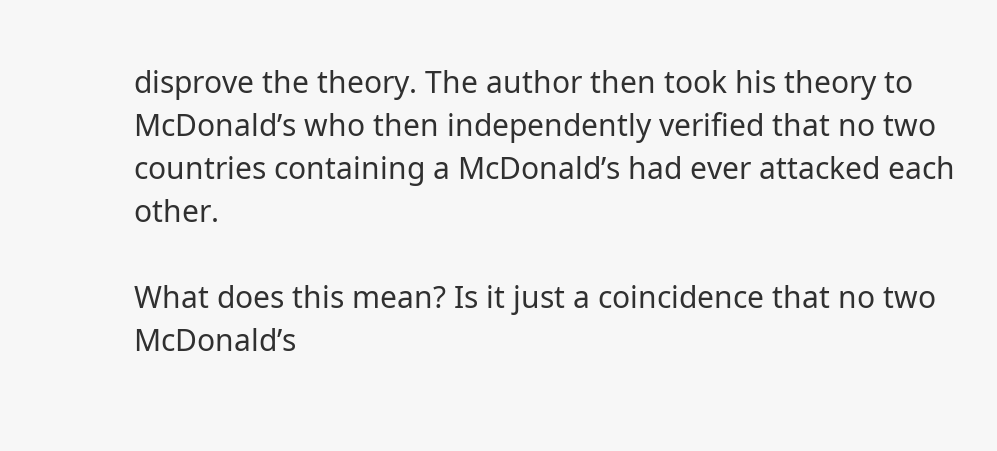disprove the theory. The author then took his theory to McDonald’s who then independently verified that no two countries containing a McDonald’s had ever attacked each other.

What does this mean? Is it just a coincidence that no two McDonald’s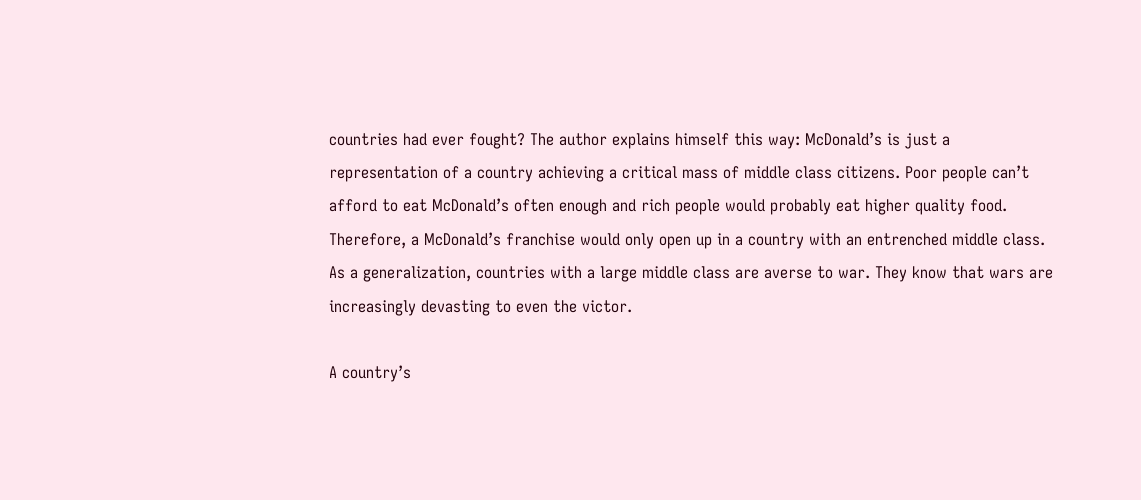countries had ever fought? The author explains himself this way: McDonald’s is just a representation of a country achieving a critical mass of middle class citizens. Poor people can’t afford to eat McDonald’s often enough and rich people would probably eat higher quality food. Therefore, a McDonald’s franchise would only open up in a country with an entrenched middle class. As a generalization, countries with a large middle class are averse to war. They know that wars are increasingly devasting to even the victor.

A country’s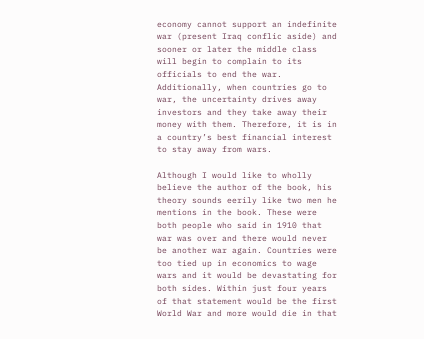economy cannot support an indefinite war (present Iraq conflic aside) and sooner or later the middle class will begin to complain to its officials to end the war. Additionally, when countries go to war, the uncertainty drives away investors and they take away their money with them. Therefore, it is in a country’s best financial interest to stay away from wars.

Although I would like to wholly believe the author of the book, his theory sounds eerily like two men he mentions in the book. These were both people who said in 1910 that war was over and there would never be another war again. Countries were too tied up in economics to wage wars and it would be devastating for both sides. Within just four years of that statement would be the first World War and more would die in that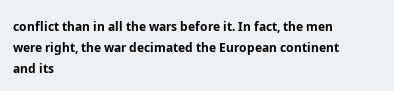conflict than in all the wars before it. In fact, the men were right, the war decimated the European continent and its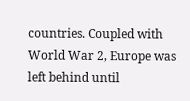countries. Coupled with World War 2, Europe was left behind until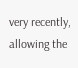very recently, allowing the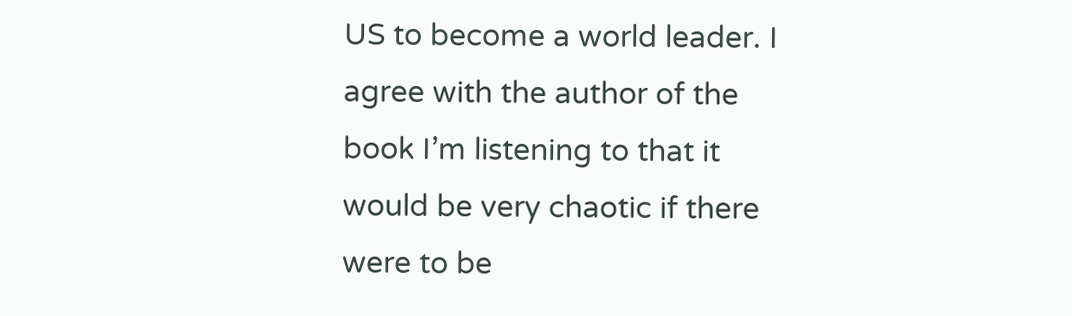US to become a world leader. I agree with the author of the book I’m listening to that it would be very chaotic if there were to be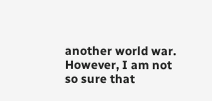another world war. However, I am not so sure that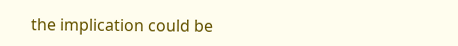the implication could be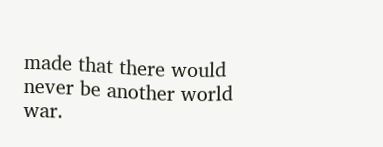made that there would never be another world war.